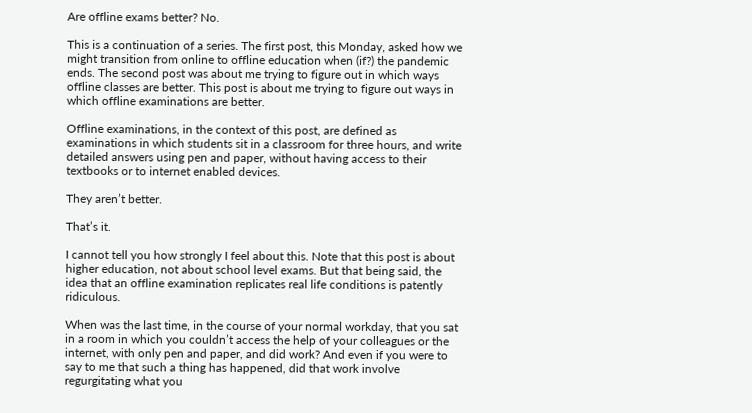Are offline exams better? No.

This is a continuation of a series. The first post, this Monday, asked how we might transition from online to offline education when (if?) the pandemic ends. The second post was about me trying to figure out in which ways offline classes are better. This post is about me trying to figure out ways in which offline examinations are better.

Offline examinations, in the context of this post, are defined as examinations in which students sit in a classroom for three hours, and write detailed answers using pen and paper, without having access to their textbooks or to internet enabled devices.

They aren’t better.

That’s it.

I cannot tell you how strongly I feel about this. Note that this post is about higher education, not about school level exams. But that being said, the idea that an offline examination replicates real life conditions is patently ridiculous.

When was the last time, in the course of your normal workday, that you sat in a room in which you couldn’t access the help of your colleagues or the internet, with only pen and paper, and did work? And even if you were to say to me that such a thing has happened, did that work involve regurgitating what you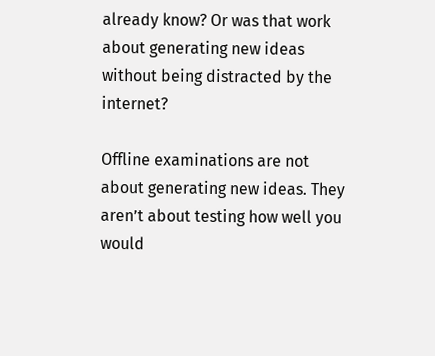already know? Or was that work about generating new ideas without being distracted by the internet?

Offline examinations are not about generating new ideas. They aren’t about testing how well you would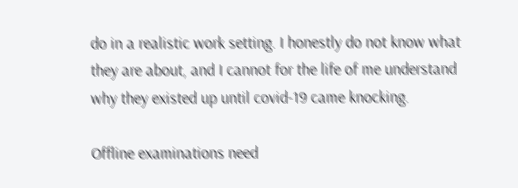do in a realistic work setting. I honestly do not know what they are about, and I cannot for the life of me understand why they existed up until covid-19 came knocking.

Offline examinations need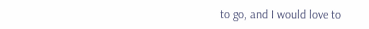to go, and I would love to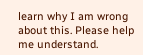learn why I am wrong about this. Please help me understand.